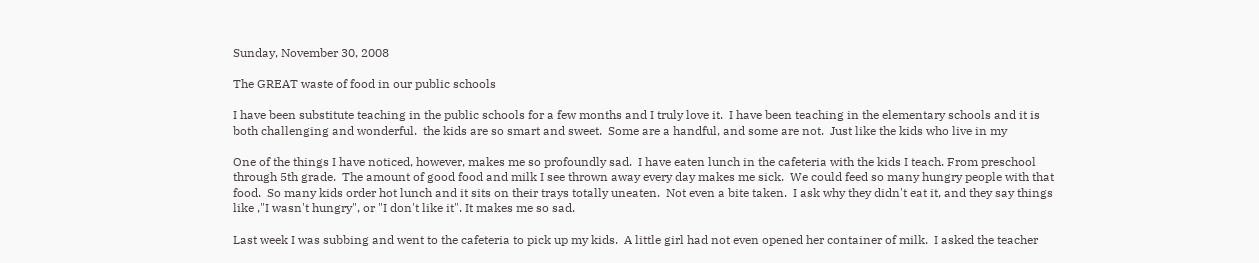Sunday, November 30, 2008

The GREAT waste of food in our public schools

I have been substitute teaching in the public schools for a few months and I truly love it.  I have been teaching in the elementary schools and it is both challenging and wonderful.  the kids are so smart and sweet.  Some are a handful, and some are not.  Just like the kids who live in my

One of the things I have noticed, however, makes me so profoundly sad.  I have eaten lunch in the cafeteria with the kids I teach. From preschool through 5th grade.  The amount of good food and milk I see thrown away every day makes me sick.  We could feed so many hungry people with that food.  So many kids order hot lunch and it sits on their trays totally uneaten.  Not even a bite taken.  I ask why they didn't eat it, and they say things like ,"I wasn't hungry", or "I don't like it". It makes me so sad.

Last week I was subbing and went to the cafeteria to pick up my kids.  A little girl had not even opened her container of milk.  I asked the teacher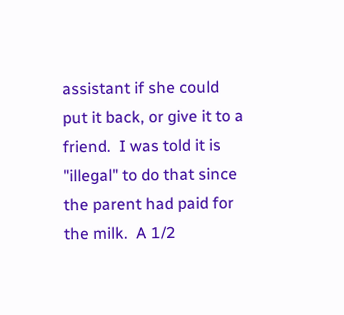assistant if she could put it back, or give it to a friend.  I was told it is "illegal" to do that since the parent had paid for the milk.  A 1/2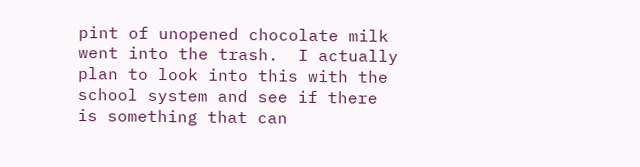pint of unopened chocolate milk went into the trash.  I actually plan to look into this with the school system and see if there is something that can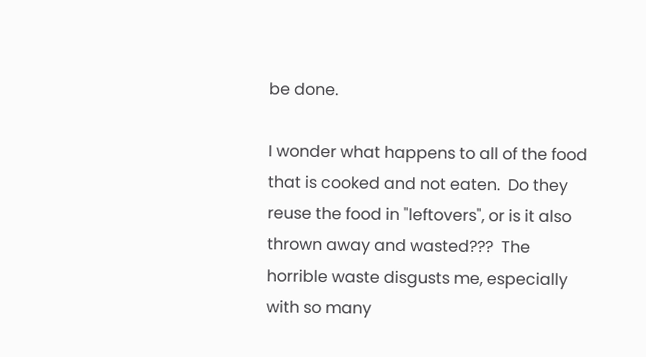be done.

I wonder what happens to all of the food that is cooked and not eaten.  Do they reuse the food in "leftovers", or is it also thrown away and wasted???  The horrible waste disgusts me, especially with so many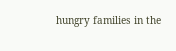hungry families in the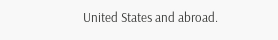United States and abroad.